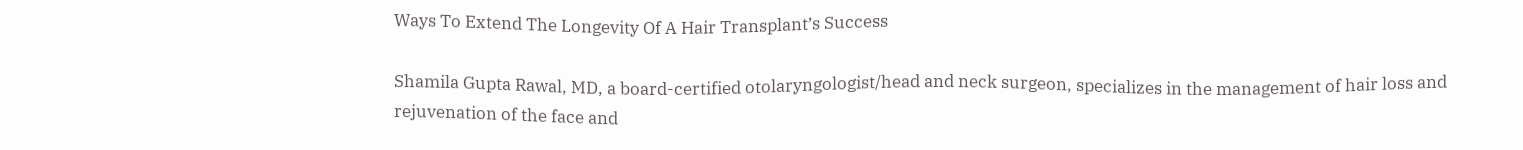Ways To Extend The Longevity Of A Hair Transplant’s Success

Shamila Gupta Rawal, MD, a board-certified otolaryngologist/head and neck surgeon, specializes in the management of hair loss and rejuvenation of the face and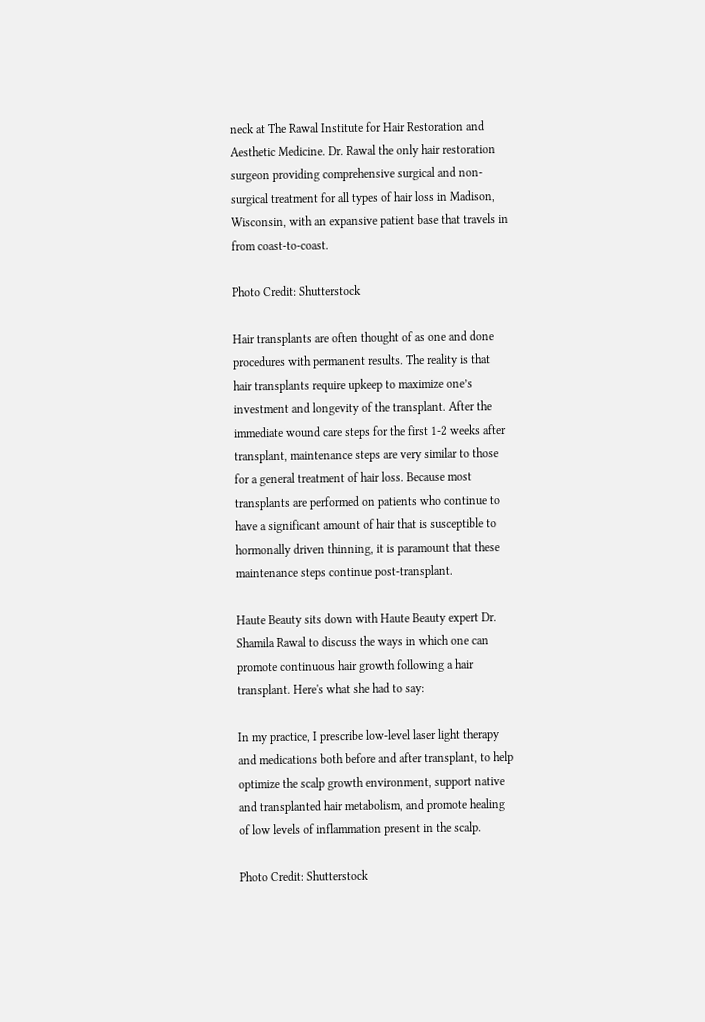neck at The Rawal Institute for Hair Restoration and Aesthetic Medicine. Dr. Rawal the only hair restoration surgeon providing comprehensive surgical and non-surgical treatment for all types of hair loss in Madison, Wisconsin, with an expansive patient base that travels in from coast-to-coast.

Photo Credit: Shutterstock

Hair transplants are often thought of as one and done procedures with permanent results. The reality is that hair transplants require upkeep to maximize one’s investment and longevity of the transplant. After the immediate wound care steps for the first 1-2 weeks after transplant, maintenance steps are very similar to those for a general treatment of hair loss. Because most transplants are performed on patients who continue to have a significant amount of hair that is susceptible to hormonally driven thinning, it is paramount that these maintenance steps continue post-transplant.

Haute Beauty sits down with Haute Beauty expert Dr. Shamila Rawal to discuss the ways in which one can promote continuous hair growth following a hair transplant. Here's what she had to say:

In my practice, I prescribe low-level laser light therapy and medications both before and after transplant, to help optimize the scalp growth environment, support native and transplanted hair metabolism, and promote healing of low levels of inflammation present in the scalp.

Photo Credit: Shutterstock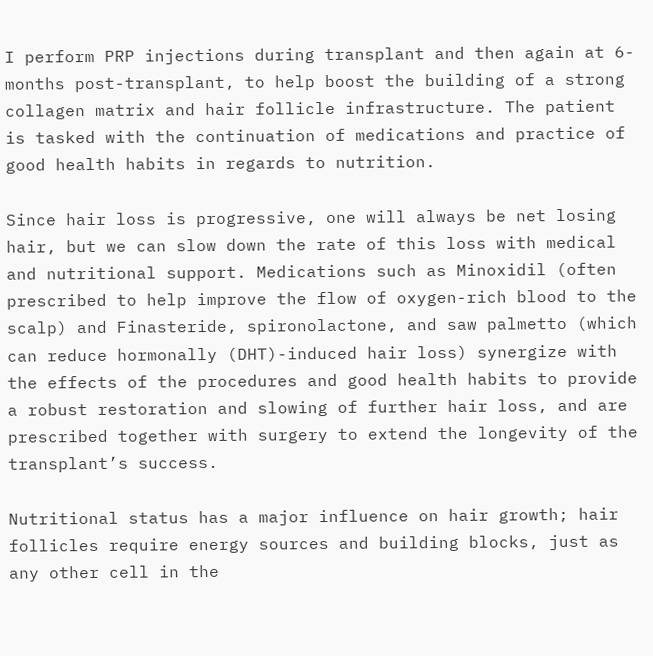I perform PRP injections during transplant and then again at 6-months post-transplant, to help boost the building of a strong collagen matrix and hair follicle infrastructure. The patient is tasked with the continuation of medications and practice of good health habits in regards to nutrition.

Since hair loss is progressive, one will always be net losing hair, but we can slow down the rate of this loss with medical and nutritional support. Medications such as Minoxidil (often prescribed to help improve the flow of oxygen-rich blood to the scalp) and Finasteride, spironolactone, and saw palmetto (which can reduce hormonally (DHT)-induced hair loss) synergize with the effects of the procedures and good health habits to provide a robust restoration and slowing of further hair loss, and are prescribed together with surgery to extend the longevity of the transplant’s success.

Nutritional status has a major influence on hair growth; hair follicles require energy sources and building blocks, just as any other cell in the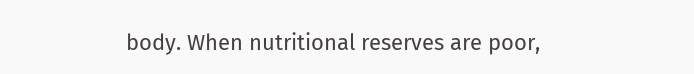body. When nutritional reserves are poor,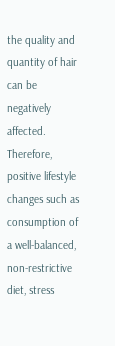the quality and quantity of hair can be negatively affected. Therefore, positive lifestyle changes such as consumption of a well-balanced, non-restrictive diet, stress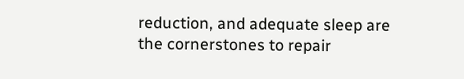reduction, and adequate sleep are the cornerstones to repair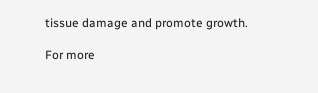tissue damage and promote growth.

For more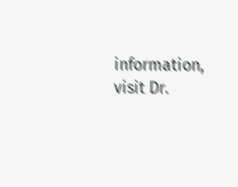information, visit Dr.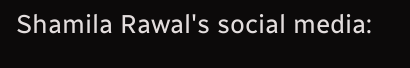Shamila Rawal's social media: